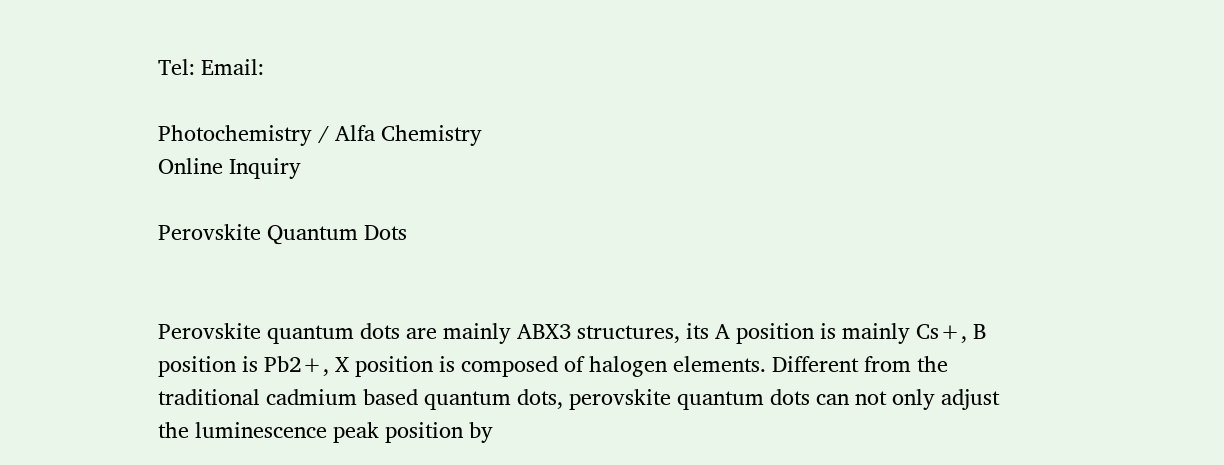Tel: Email:

Photochemistry / Alfa Chemistry
Online Inquiry

Perovskite Quantum Dots


Perovskite quantum dots are mainly ABX3 structures, its A position is mainly Cs+, B position is Pb2+, X position is composed of halogen elements. Different from the traditional cadmium based quantum dots, perovskite quantum dots can not only adjust the luminescence peak position by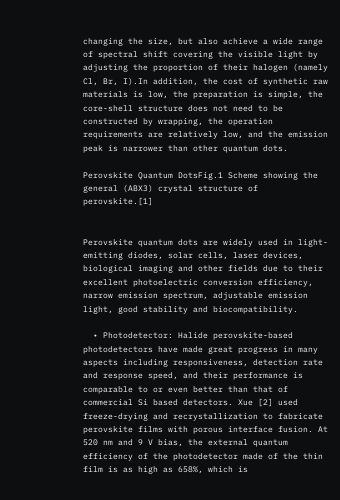changing the size, but also achieve a wide range of spectral shift covering the visible light by adjusting the proportion of their halogen (namely Cl, Br, I).In addition, the cost of synthetic raw materials is low, the preparation is simple, the core-shell structure does not need to be constructed by wrapping, the operation requirements are relatively low, and the emission peak is narrower than other quantum dots.

Perovskite Quantum DotsFig.1 Scheme showing the general (ABX3) crystal structure of perovskite.[1]


Perovskite quantum dots are widely used in light-emitting diodes, solar cells, laser devices, biological imaging and other fields due to their excellent photoelectric conversion efficiency, narrow emission spectrum, adjustable emission light, good stability and biocompatibility.

  • Photodetector: Halide perovskite-based photodetectors have made great progress in many aspects including responsiveness, detection rate and response speed, and their performance is comparable to or even better than that of commercial Si based detectors. Xue [2] used freeze-drying and recrystallization to fabricate perovskite films with porous interface fusion. At 520 nm and 9 V bias, the external quantum efficiency of the photodetector made of the thin film is as high as 658%, which is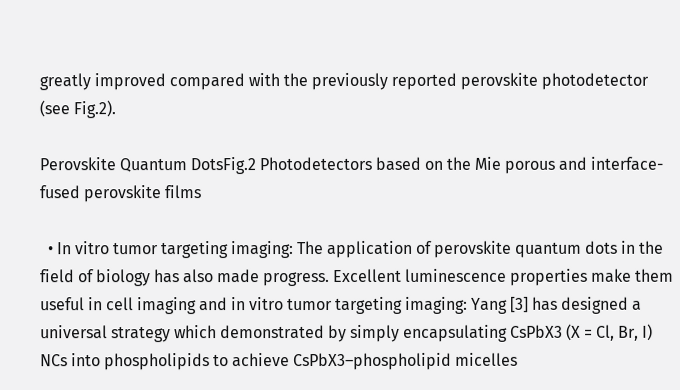greatly improved compared with the previously reported perovskite photodetector (see Fig.2).

Perovskite Quantum DotsFig.2 Photodetectors based on the Mie porous and interface-fused perovskite films

  • In vitro tumor targeting imaging: The application of perovskite quantum dots in the field of biology has also made progress. Excellent luminescence properties make them useful in cell imaging and in vitro tumor targeting imaging: Yang [3] has designed a universal strategy which demonstrated by simply encapsulating CsPbX3 (X = Cl, Br, I) NCs into phospholipids to achieve CsPbX3–phospholipid micelles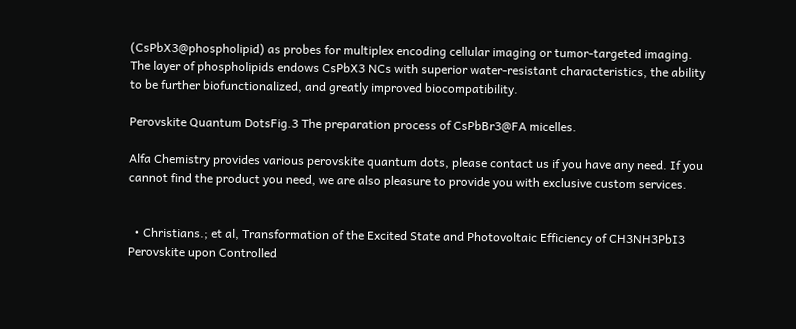(CsPbX3@phospholipid) as probes for multiplex encoding cellular imaging or tumor-targeted imaging. The layer of phospholipids endows CsPbX3 NCs with superior water-resistant characteristics, the ability to be further biofunctionalized, and greatly improved biocompatibility.

Perovskite Quantum DotsFig.3 The preparation process of CsPbBr3@FA micelles.

Alfa Chemistry provides various perovskite quantum dots, please contact us if you have any need. If you cannot find the product you need, we are also pleasure to provide you with exclusive custom services.


  • Christians.; et al, Transformation of the Excited State and Photovoltaic Efficiency of CH3NH3PbI3 Perovskite upon Controlled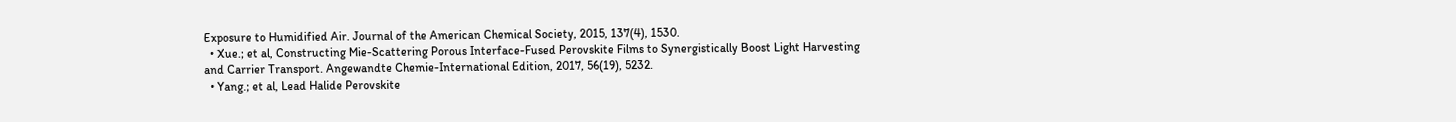Exposure to Humidified Air. Journal of the American Chemical Society, 2015, 137(4), 1530.
  • Xue.; et al, Constructing Mie-Scattering Porous Interface-Fused Perovskite Films to Synergistically Boost Light Harvesting and Carrier Transport. Angewandte Chemie-International Edition, 2017, 56(19), 5232.
  • Yang.; et al, Lead Halide Perovskite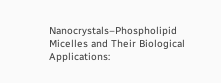Nanocrystals–Phospholipid Micelles and Their Biological Applications: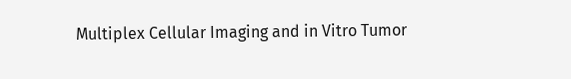Multiplex Cellular Imaging and in Vitro Tumor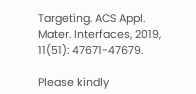Targeting. ACS Appl. Mater. Interfaces, 2019, 11(51): 47671-47679.

Please kindly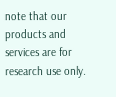note that our products and services are for research use only.